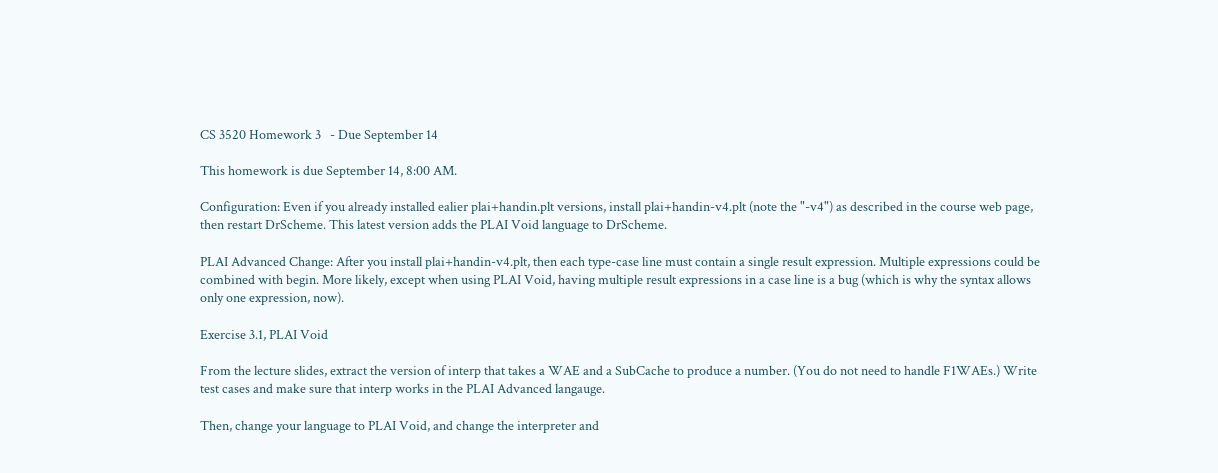CS 3520 Homework 3   - Due September 14

This homework is due September 14, 8:00 AM.

Configuration: Even if you already installed ealier plai+handin.plt versions, install plai+handin-v4.plt (note the "-v4") as described in the course web page, then restart DrScheme. This latest version adds the PLAI Void language to DrScheme.

PLAI Advanced Change: After you install plai+handin-v4.plt, then each type-case line must contain a single result expression. Multiple expressions could be combined with begin. More likely, except when using PLAI Void, having multiple result expressions in a case line is a bug (which is why the syntax allows only one expression, now).

Exercise 3.1, PLAI Void

From the lecture slides, extract the version of interp that takes a WAE and a SubCache to produce a number. (You do not need to handle F1WAEs.) Write test cases and make sure that interp works in the PLAI Advanced langauge.

Then, change your language to PLAI Void, and change the interpreter and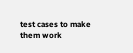test cases to make them work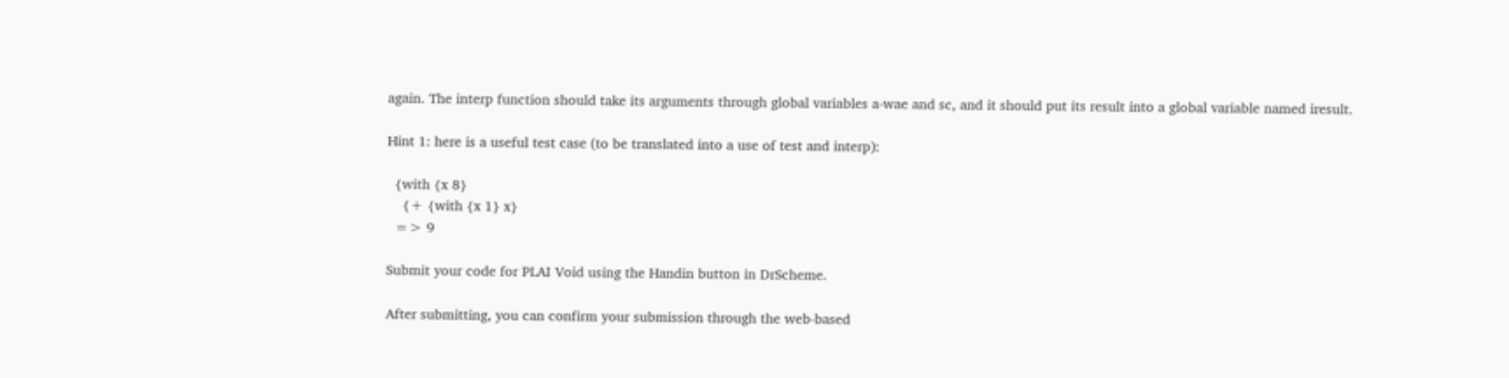again. The interp function should take its arguments through global variables a-wae and sc, and it should put its result into a global variable named iresult.

Hint 1: here is a useful test case (to be translated into a use of test and interp):

  {with {x 8}
    {+ {with {x 1} x}
  => 9

Submit your code for PLAI Void using the Handin button in DrScheme.

After submitting, you can confirm your submission through the web-based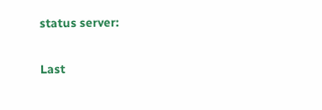status server:


Last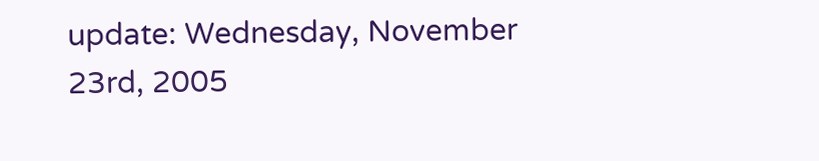update: Wednesday, November 23rd, 2005